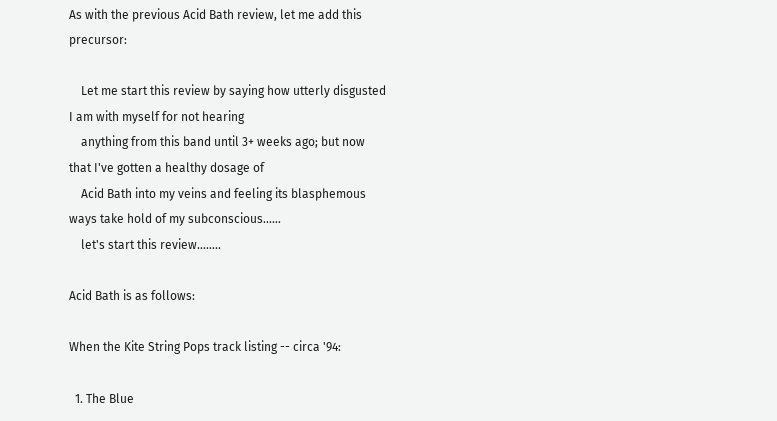As with the previous Acid Bath review, let me add this precursor:

    Let me start this review by saying how utterly disgusted I am with myself for not hearing
    anything from this band until 3+ weeks ago; but now that I've gotten a healthy dosage of
    Acid Bath into my veins and feeling its blasphemous ways take hold of my subconscious......
    let's start this review........

Acid Bath is as follows:

When the Kite String Pops track listing -- circa '94:

  1. The Blue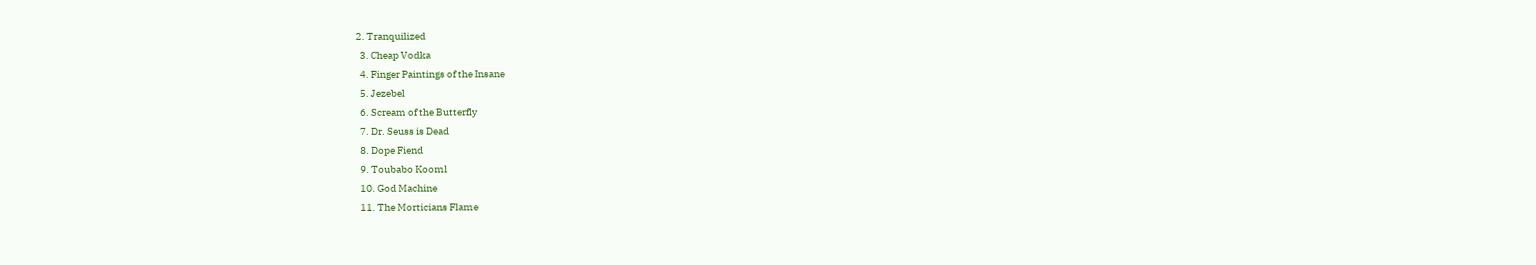2. Tranquilized
  3. Cheap Vodka
  4. Finger Paintings of the Insane
  5. Jezebel
  6. Scream of the Butterfly
  7. Dr. Seuss is Dead
  8. Dope Fiend
  9. Toubabo Kooml
  10. God Machine
  11. The Morticians Flame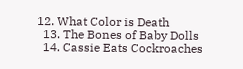12. What Color is Death
  13. The Bones of Baby Dolls
  14. Cassie Eats Cockroaches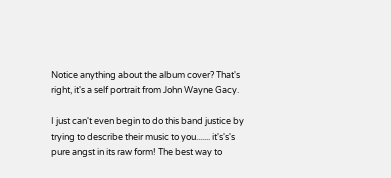Notice anything about the album cover? That's right, it's a self portrait from John Wayne Gacy.

I just can't even begin to do this band justice by trying to describe their music to you....... it's's's pure angst in its raw form! The best way to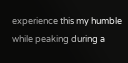experience this my humble while peaking during a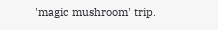'magic mushroom' trip.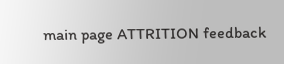main page ATTRITION feedback